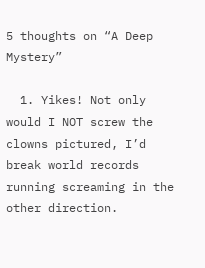5 thoughts on “A Deep Mystery”

  1. Yikes! Not only would I NOT screw the clowns pictured, I’d break world records running screaming in the other direction.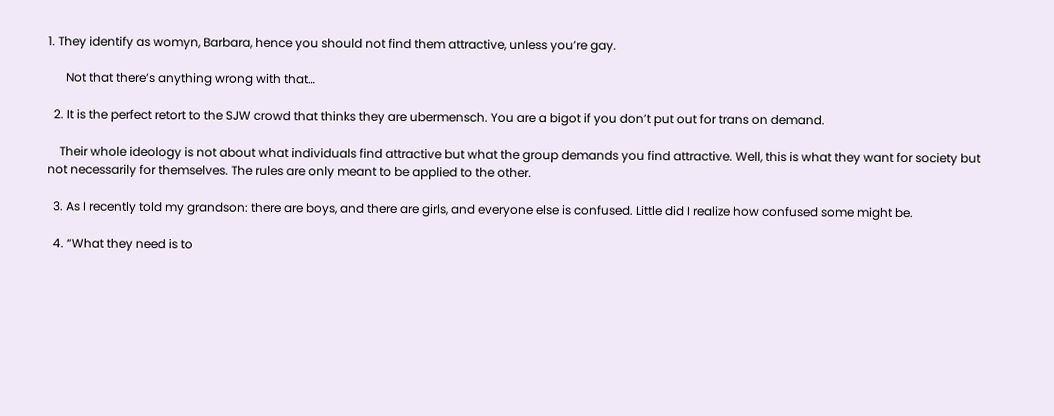1. They identify as womyn, Barbara, hence you should not find them attractive, unless you’re gay.

      Not that there’s anything wrong with that…

  2. It is the perfect retort to the SJW crowd that thinks they are ubermensch. You are a bigot if you don’t put out for trans on demand.

    Their whole ideology is not about what individuals find attractive but what the group demands you find attractive. Well, this is what they want for society but not necessarily for themselves. The rules are only meant to be applied to the other.

  3. As I recently told my grandson: there are boys, and there are girls, and everyone else is confused. Little did I realize how confused some might be.

  4. “What they need is to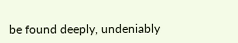be found deeply, undeniably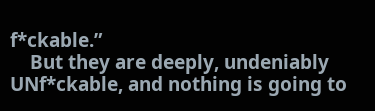f*ckable.”
    But they are deeply, undeniably UNf*ckable, and nothing is going to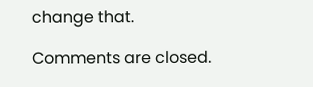change that.

Comments are closed.